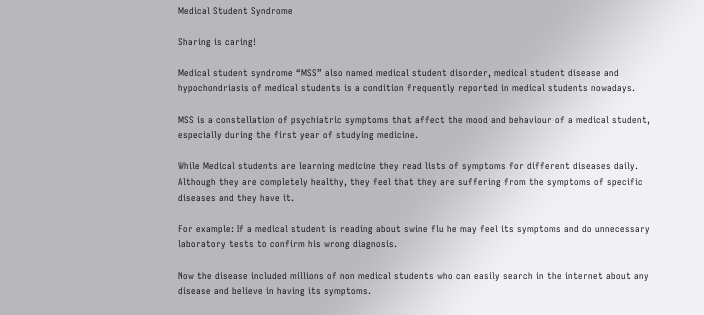Medical Student Syndrome

Sharing is caring!

Medical student syndrome “MSS” also named medical student disorder, medical student disease and hypochondriasis of medical students is a condition frequently reported in medical students nowadays.

MSS is a constellation of psychiatric symptoms that affect the mood and behaviour of a medical student, especially during the first year of studying medicine.

While Medical students are learning medicine they read lists of symptoms for different diseases daily. Although they are completely healthy, they feel that they are suffering from the symptoms of specific diseases and they have it.

For example: If a medical student is reading about swine flu he may feel its symptoms and do unnecessary laboratory tests to confirm his wrong diagnosis.

Now the disease included millions of non medical students who can easily search in the internet about any disease and believe in having its symptoms.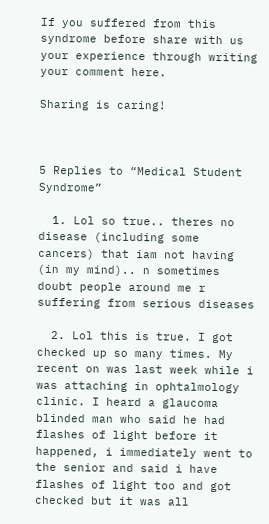If you suffered from this syndrome before share with us your experience through writing your comment here.

Sharing is caring!



5 Replies to “Medical Student Syndrome”

  1. Lol so true.. theres no disease (including some cancers) that iam not having (in my mind).. n sometimes doubt people around me r suffering from serious diseases

  2. Lol this is true. I got checked up so many times. My recent on was last week while i was attaching in ophtalmology clinic. I heard a glaucoma blinded man who said he had flashes of light before it happened, i immediately went to the senior and said i have flashes of light too and got checked but it was all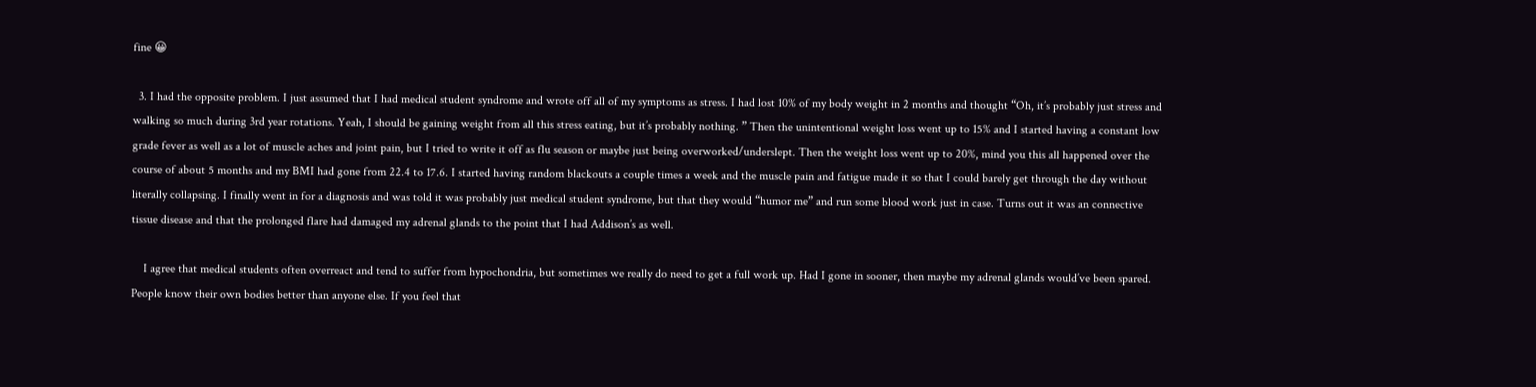fine 😀

  3. I had the opposite problem. I just assumed that I had medical student syndrome and wrote off all of my symptoms as stress. I had lost 10% of my body weight in 2 months and thought “Oh, it’s probably just stress and walking so much during 3rd year rotations. Yeah, I should be gaining weight from all this stress eating, but it’s probably nothing. ” Then the unintentional weight loss went up to 15% and I started having a constant low grade fever as well as a lot of muscle aches and joint pain, but I tried to write it off as flu season or maybe just being overworked/underslept. Then the weight loss went up to 20%, mind you this all happened over the course of about 5 months and my BMI had gone from 22.4 to 17.6. I started having random blackouts a couple times a week and the muscle pain and fatigue made it so that I could barely get through the day without literally collapsing. I finally went in for a diagnosis and was told it was probably just medical student syndrome, but that they would “humor me” and run some blood work just in case. Turns out it was an connective tissue disease and that the prolonged flare had damaged my adrenal glands to the point that I had Addison’s as well.

    I agree that medical students often overreact and tend to suffer from hypochondria, but sometimes we really do need to get a full work up. Had I gone in sooner, then maybe my adrenal glands would’ve been spared. People know their own bodies better than anyone else. If you feel that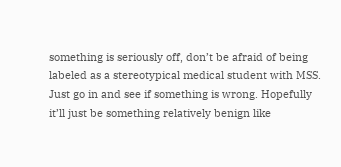something is seriously off, don’t be afraid of being labeled as a stereotypical medical student with MSS. Just go in and see if something is wrong. Hopefully it’ll just be something relatively benign like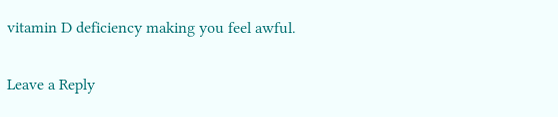vitamin D deficiency making you feel awful.

Leave a Reply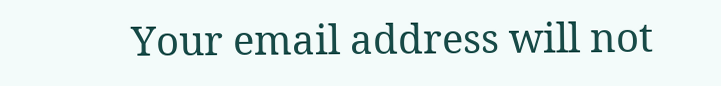Your email address will not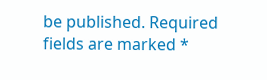be published. Required fields are marked *